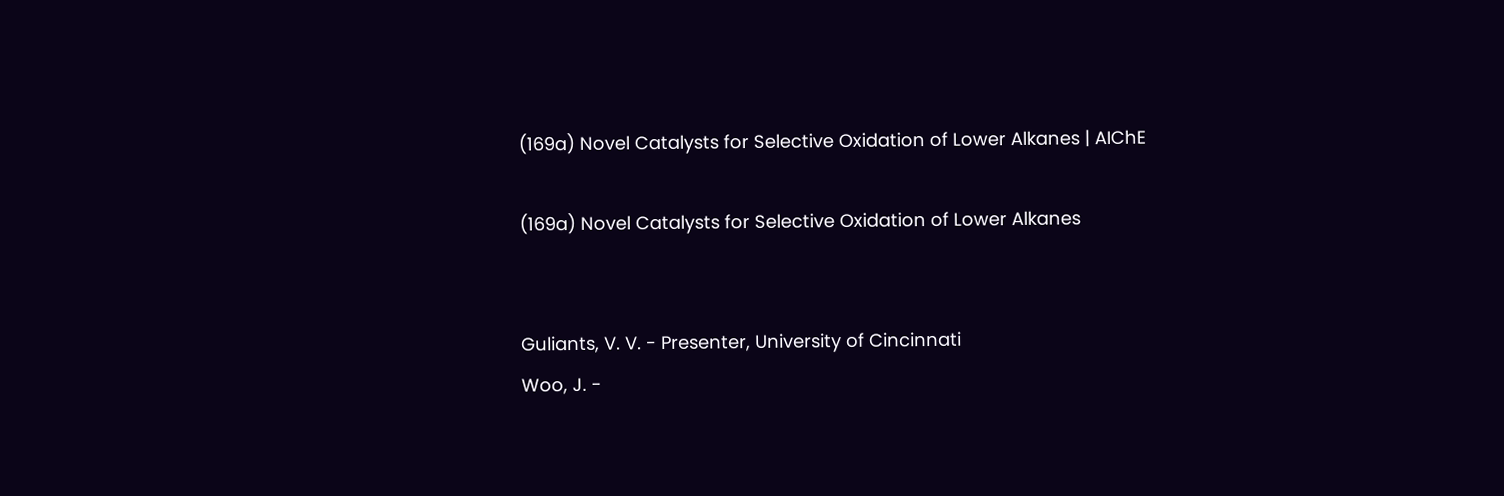(169a) Novel Catalysts for Selective Oxidation of Lower Alkanes | AIChE

(169a) Novel Catalysts for Selective Oxidation of Lower Alkanes


Guliants, V. V. - Presenter, University of Cincinnati
Woo, J. -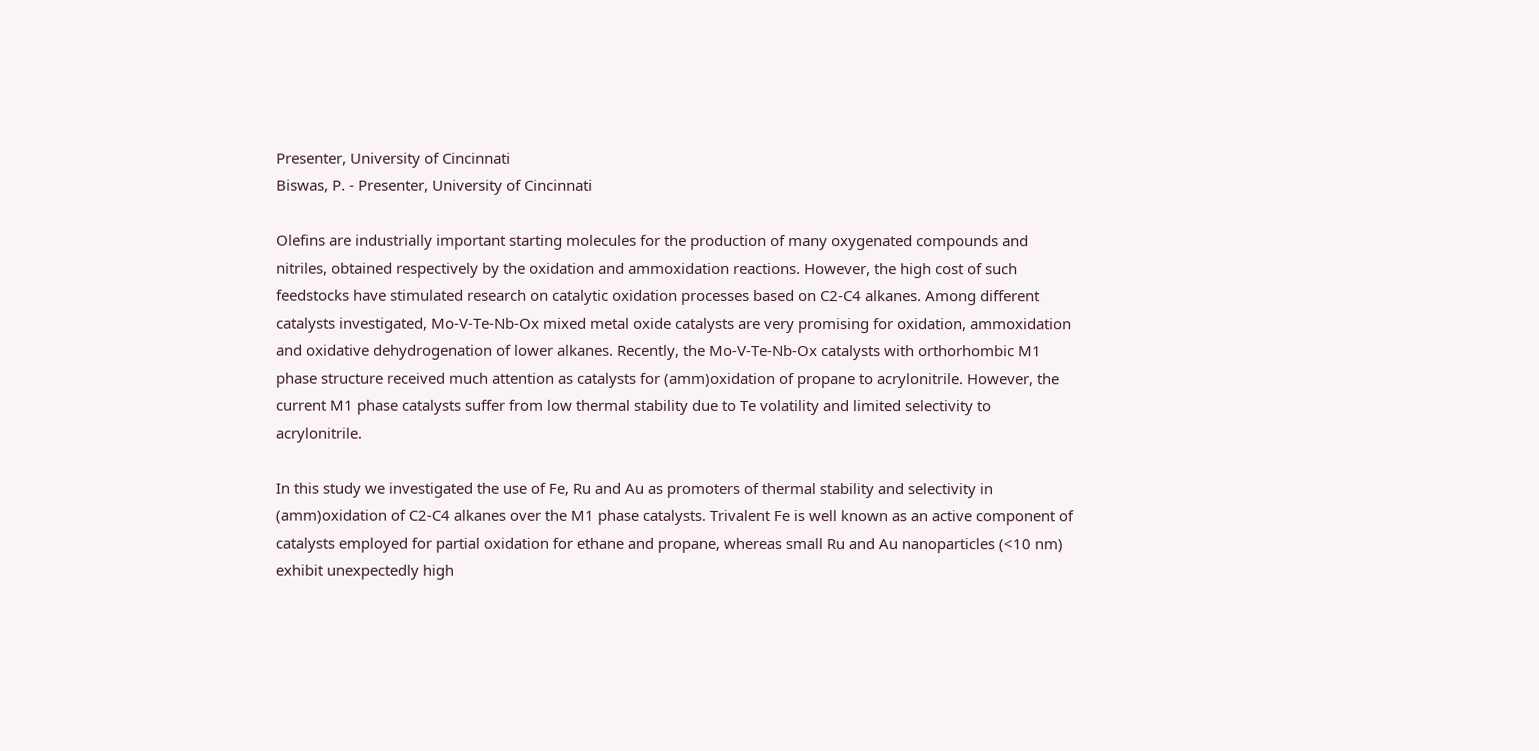Presenter, University of Cincinnati
Biswas, P. - Presenter, University of Cincinnati

Olefins are industrially important starting molecules for the production of many oxygenated compounds and nitriles, obtained respectively by the oxidation and ammoxidation reactions. However, the high cost of such feedstocks have stimulated research on catalytic oxidation processes based on C2-C4 alkanes. Among different catalysts investigated, Mo-V-Te-Nb-Ox mixed metal oxide catalysts are very promising for oxidation, ammoxidation and oxidative dehydrogenation of lower alkanes. Recently, the Mo-V-Te-Nb-Ox catalysts with orthorhombic M1 phase structure received much attention as catalysts for (amm)oxidation of propane to acrylonitrile. However, the current M1 phase catalysts suffer from low thermal stability due to Te volatility and limited selectivity to acrylonitrile.

In this study we investigated the use of Fe, Ru and Au as promoters of thermal stability and selectivity in (amm)oxidation of C2-C4 alkanes over the M1 phase catalysts. Trivalent Fe is well known as an active component of catalysts employed for partial oxidation for ethane and propane, whereas small Ru and Au nanoparticles (<10 nm) exhibit unexpectedly high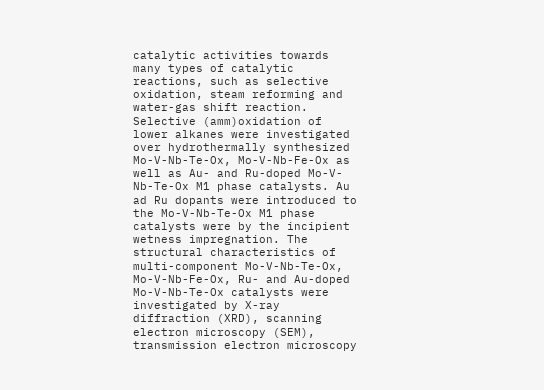catalytic activities towards many types of catalytic reactions, such as selective oxidation, steam reforming and water-gas shift reaction. Selective (amm)oxidation of lower alkanes were investigated over hydrothermally synthesized Mo-V-Nb-Te-Ox, Mo-V-Nb-Fe-Ox as well as Au- and Ru-doped Mo-V-Nb-Te-Ox M1 phase catalysts. Au ad Ru dopants were introduced to the Mo-V-Nb-Te-Ox M1 phase catalysts were by the incipient wetness impregnation. The structural characteristics of multi-component Mo-V-Nb-Te-Ox, Mo-V-Nb-Fe-Ox, Ru- and Au-doped Mo-V-Nb-Te-Ox catalysts were investigated by X-ray diffraction (XRD), scanning electron microscopy (SEM), transmission electron microscopy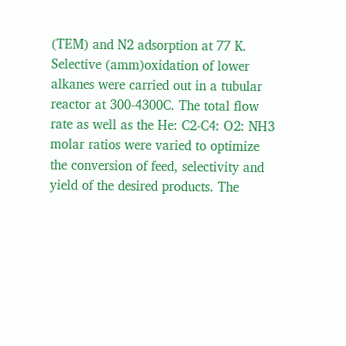(TEM) and N2 adsorption at 77 K. Selective (amm)oxidation of lower alkanes were carried out in a tubular reactor at 300-4300C. The total flow rate as well as the He: C2-C4: O2: NH3 molar ratios were varied to optimize the conversion of feed, selectivity and yield of the desired products. The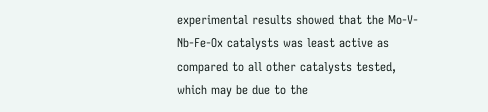experimental results showed that the Mo-V-Nb-Fe-Ox catalysts was least active as compared to all other catalysts tested, which may be due to the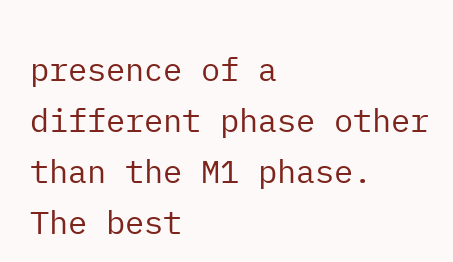presence of a different phase other than the M1 phase. The best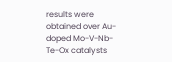results were obtained over Au-doped Mo-V-Nb-Te-Ox catalysts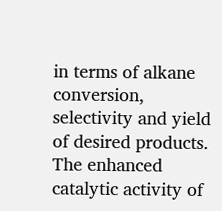in terms of alkane conversion, selectivity and yield of desired products. The enhanced catalytic activity of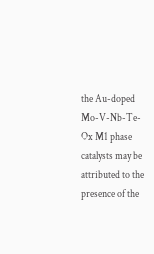the Au-doped Mo-V-Nb-Te-Ox M1 phase catalysts may be attributed to the presence of the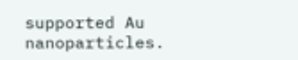supported Au nanoparticles.